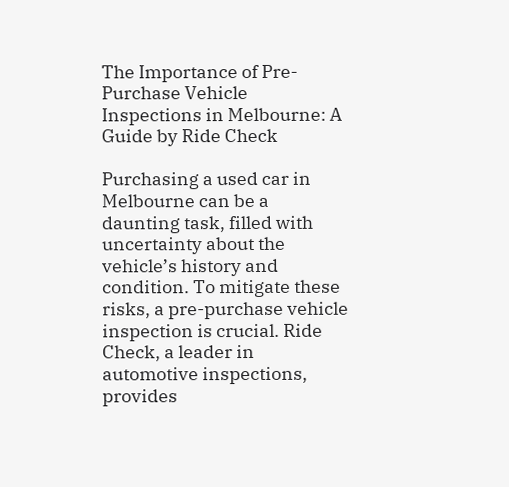The Importance of Pre-Purchase Vehicle Inspections in Melbourne: A Guide by Ride Check

Purchasing a used car in Melbourne can be a daunting task, filled with uncertainty about the vehicle’s history and condition. To mitigate these risks, a pre-purchase vehicle inspection is crucial. Ride Check, a leader in automotive inspections, provides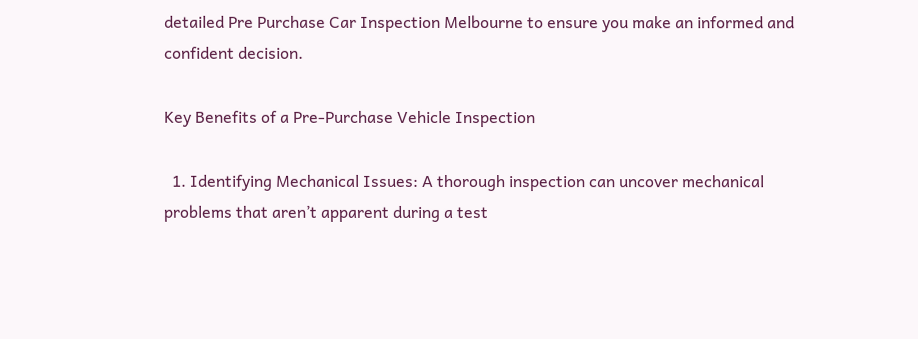detailed Pre Purchase Car Inspection Melbourne to ensure you make an informed and confident decision.

Key Benefits of a Pre-Purchase Vehicle Inspection

  1. Identifying Mechanical Issues: A thorough inspection can uncover mechanical problems that aren’t apparent during a test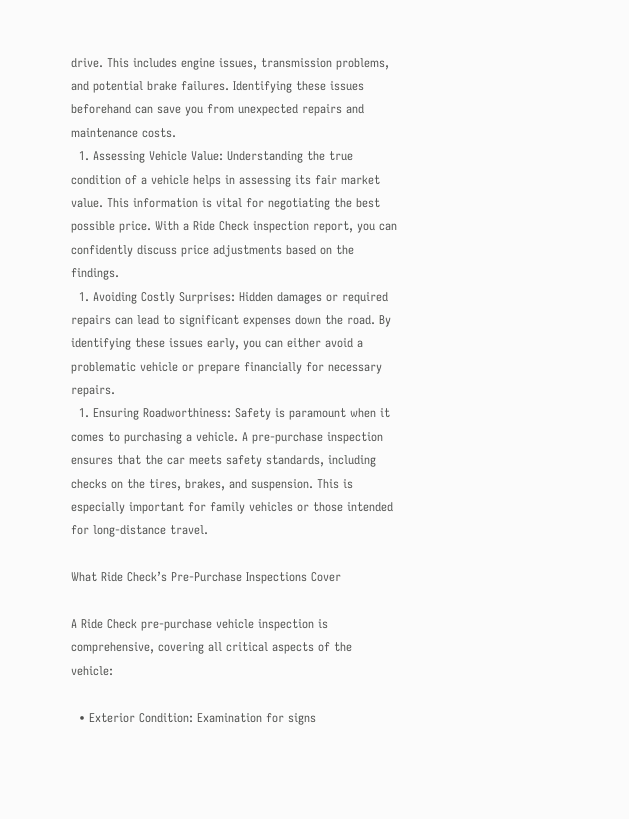drive. This includes engine issues, transmission problems, and potential brake failures. Identifying these issues beforehand can save you from unexpected repairs and maintenance costs.
  1. Assessing Vehicle Value: Understanding the true condition of a vehicle helps in assessing its fair market value. This information is vital for negotiating the best possible price. With a Ride Check inspection report, you can confidently discuss price adjustments based on the findings.
  1. Avoiding Costly Surprises: Hidden damages or required repairs can lead to significant expenses down the road. By identifying these issues early, you can either avoid a problematic vehicle or prepare financially for necessary repairs.
  1. Ensuring Roadworthiness: Safety is paramount when it comes to purchasing a vehicle. A pre-purchase inspection ensures that the car meets safety standards, including checks on the tires, brakes, and suspension. This is especially important for family vehicles or those intended for long-distance travel.

What Ride Check’s Pre-Purchase Inspections Cover

A Ride Check pre-purchase vehicle inspection is comprehensive, covering all critical aspects of the vehicle:

  • Exterior Condition: Examination for signs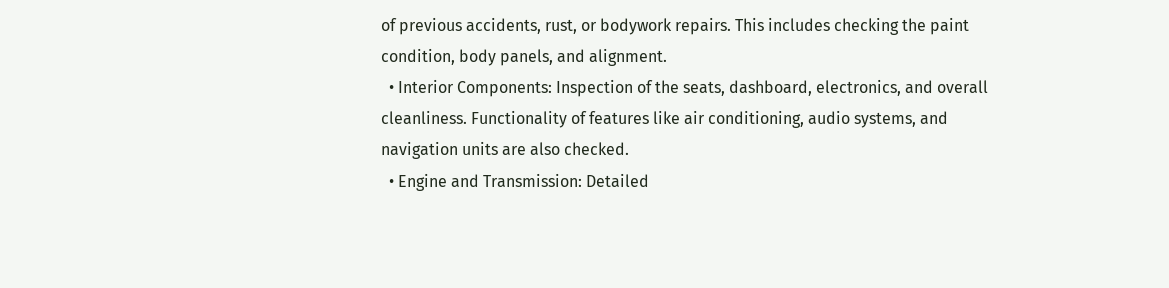of previous accidents, rust, or bodywork repairs. This includes checking the paint condition, body panels, and alignment.
  • Interior Components: Inspection of the seats, dashboard, electronics, and overall cleanliness. Functionality of features like air conditioning, audio systems, and navigation units are also checked.
  • Engine and Transmission: Detailed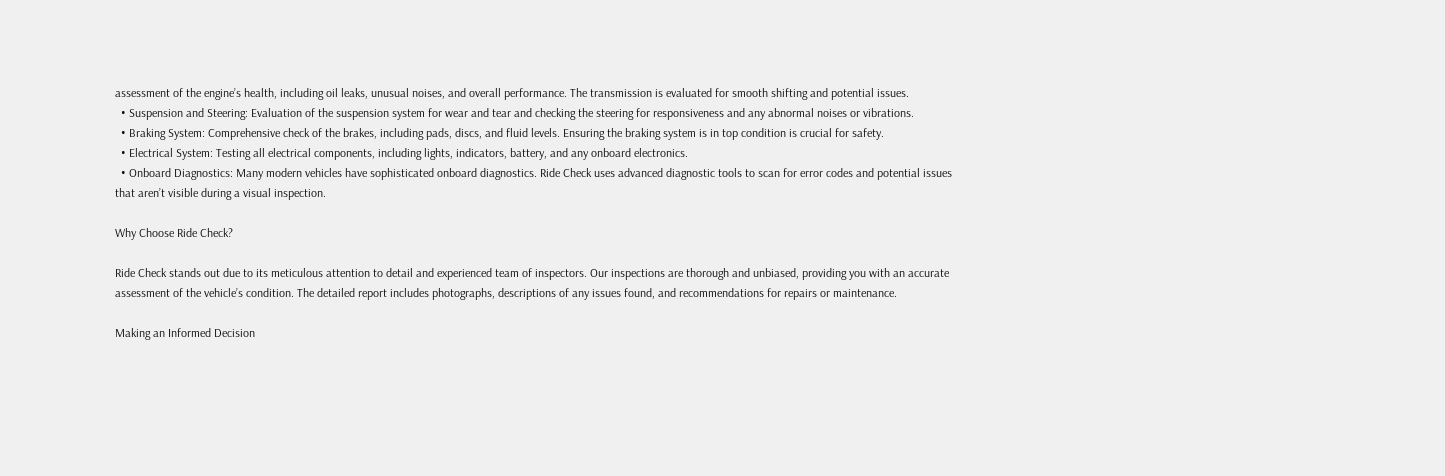assessment of the engine’s health, including oil leaks, unusual noises, and overall performance. The transmission is evaluated for smooth shifting and potential issues.
  • Suspension and Steering: Evaluation of the suspension system for wear and tear and checking the steering for responsiveness and any abnormal noises or vibrations.
  • Braking System: Comprehensive check of the brakes, including pads, discs, and fluid levels. Ensuring the braking system is in top condition is crucial for safety.
  • Electrical System: Testing all electrical components, including lights, indicators, battery, and any onboard electronics.
  • Onboard Diagnostics: Many modern vehicles have sophisticated onboard diagnostics. Ride Check uses advanced diagnostic tools to scan for error codes and potential issues that aren’t visible during a visual inspection.

Why Choose Ride Check?

Ride Check stands out due to its meticulous attention to detail and experienced team of inspectors. Our inspections are thorough and unbiased, providing you with an accurate assessment of the vehicle’s condition. The detailed report includes photographs, descriptions of any issues found, and recommendations for repairs or maintenance.

Making an Informed Decision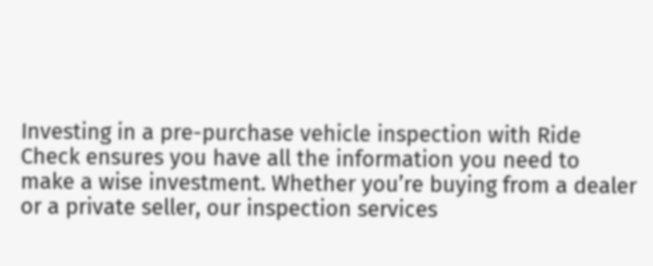Investing in a pre-purchase vehicle inspection with Ride Check ensures you have all the information you need to make a wise investment. Whether you’re buying from a dealer or a private seller, our inspection services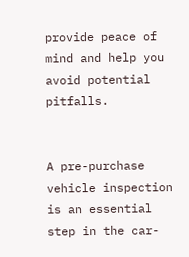provide peace of mind and help you avoid potential pitfalls.


A pre-purchase vehicle inspection is an essential step in the car-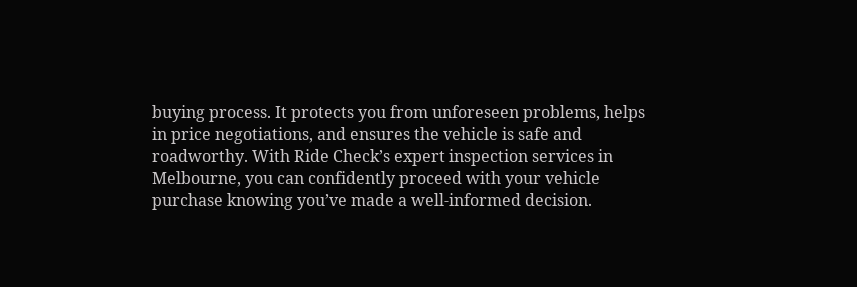buying process. It protects you from unforeseen problems, helps in price negotiations, and ensures the vehicle is safe and roadworthy. With Ride Check’s expert inspection services in Melbourne, you can confidently proceed with your vehicle purchase knowing you’ve made a well-informed decision.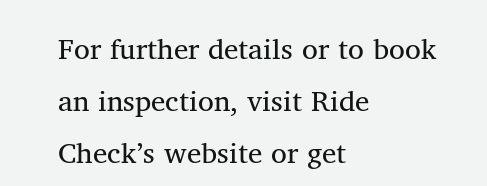For further details or to book an inspection, visit Ride Check’s website or get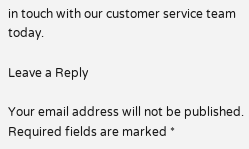in touch with our customer service team today.

Leave a Reply

Your email address will not be published. Required fields are marked *